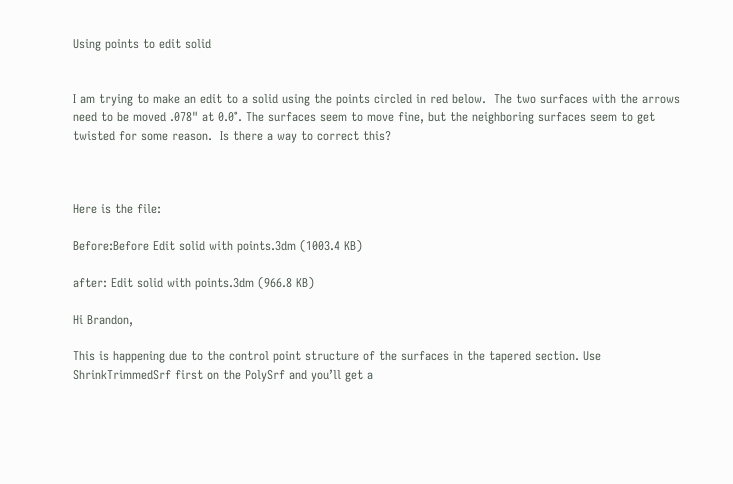Using points to edit solid


I am trying to make an edit to a solid using the points circled in red below.  The two surfaces with the arrows need to be moved .078" at 0.0°. The surfaces seem to move fine, but the neighboring surfaces seem to get twisted for some reason.  Is there a way to correct this?



Here is the file:

Before:Before Edit solid with points.3dm (1003.4 KB)

after: Edit solid with points.3dm (966.8 KB)

Hi Brandon,

This is happening due to the control point structure of the surfaces in the tapered section. Use ShrinkTrimmedSrf first on the PolySrf and you’ll get a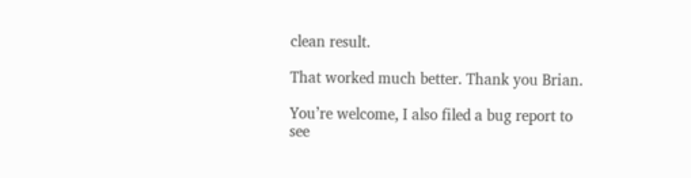clean result.

That worked much better. Thank you Brian.

You’re welcome, I also filed a bug report to see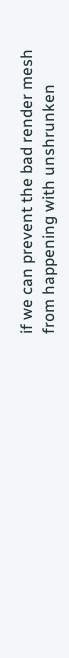if we can prevent the bad render mesh from happening with unshrunken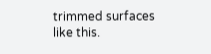trimmed surfaces like this.